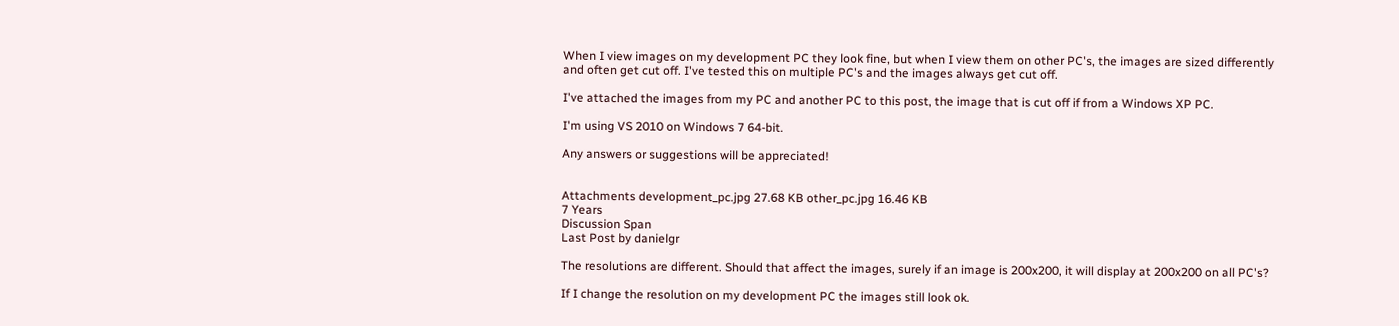When I view images on my development PC they look fine, but when I view them on other PC's, the images are sized differently and often get cut off. I've tested this on multiple PC's and the images always get cut off.

I've attached the images from my PC and another PC to this post, the image that is cut off if from a Windows XP PC.

I'm using VS 2010 on Windows 7 64-bit.

Any answers or suggestions will be appreciated!


Attachments development_pc.jpg 27.68 KB other_pc.jpg 16.46 KB
7 Years
Discussion Span
Last Post by danielgr

The resolutions are different. Should that affect the images, surely if an image is 200x200, it will display at 200x200 on all PC's?

If I change the resolution on my development PC the images still look ok.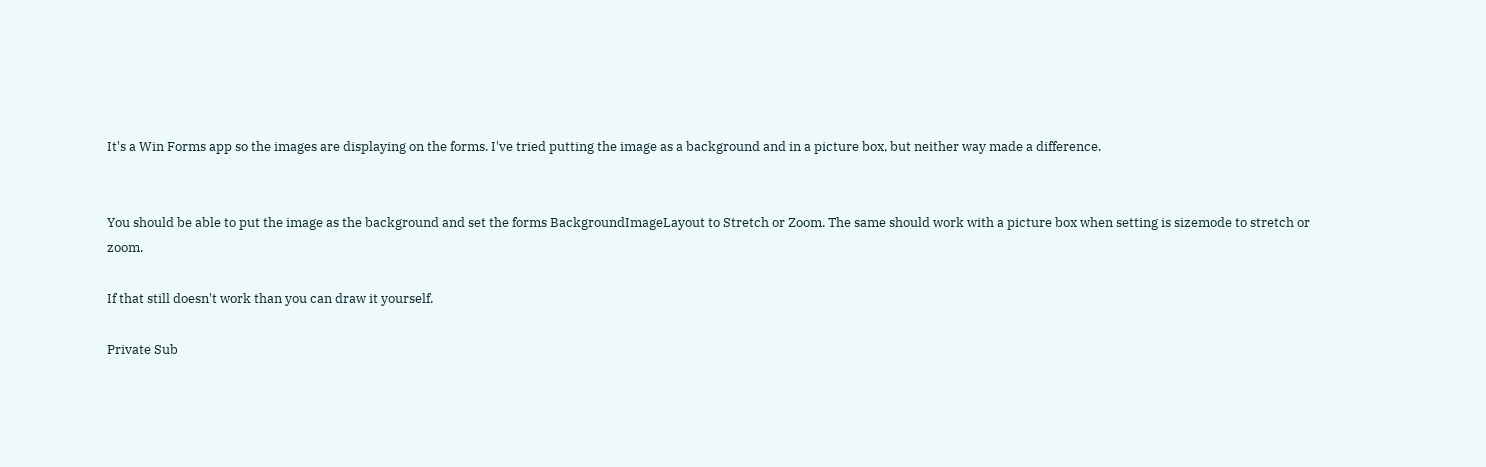It's a Win Forms app so the images are displaying on the forms. I've tried putting the image as a background and in a picture box, but neither way made a difference.


You should be able to put the image as the background and set the forms BackgroundImageLayout to Stretch or Zoom. The same should work with a picture box when setting is sizemode to stretch or zoom.

If that still doesn't work than you can draw it yourself.

Private Sub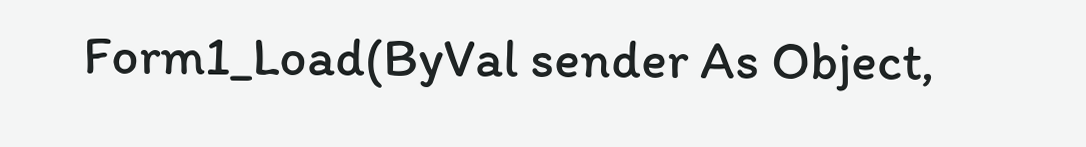Form1_Load(ByVal sender As Object,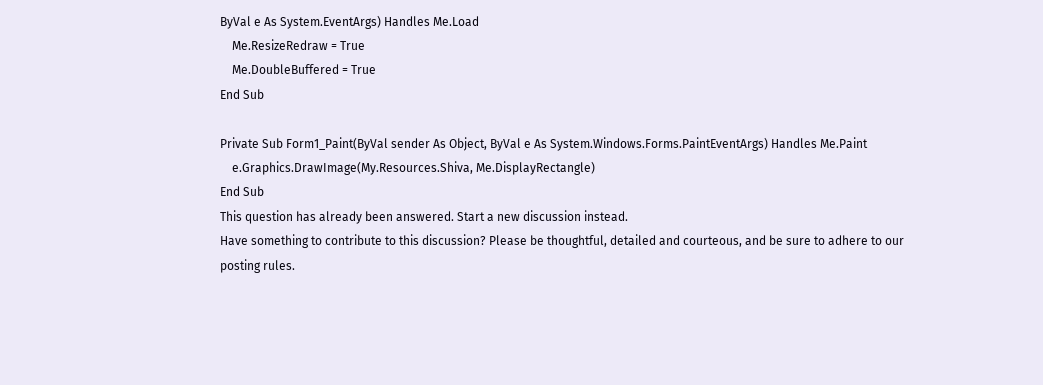ByVal e As System.EventArgs) Handles Me.Load
    Me.ResizeRedraw = True
    Me.DoubleBuffered = True
End Sub

Private Sub Form1_Paint(ByVal sender As Object, ByVal e As System.Windows.Forms.PaintEventArgs) Handles Me.Paint
    e.Graphics.DrawImage(My.Resources.Shiva, Me.DisplayRectangle)
End Sub
This question has already been answered. Start a new discussion instead.
Have something to contribute to this discussion? Please be thoughtful, detailed and courteous, and be sure to adhere to our posting rules.